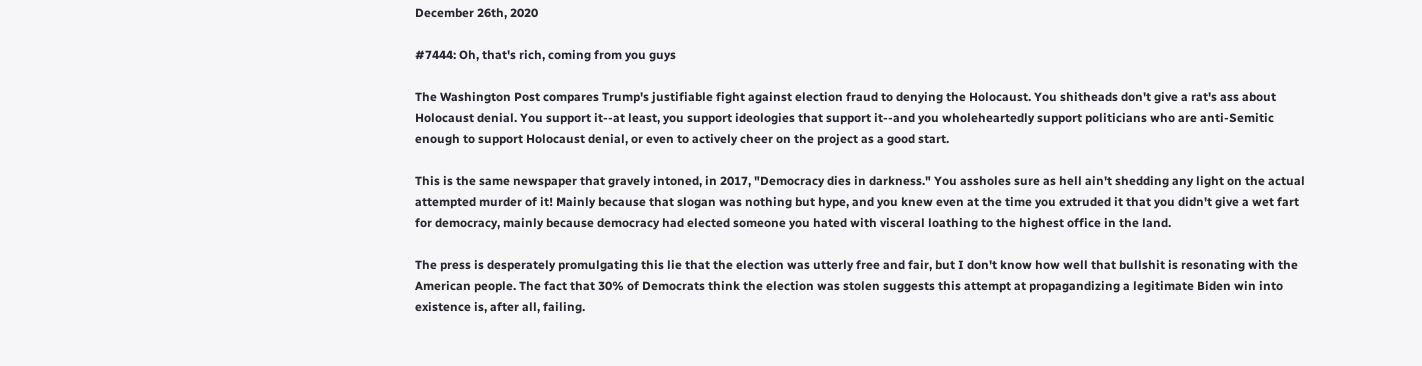December 26th, 2020

#7444: Oh, that's rich, coming from you guys

The Washington Post compares Trump's justifiable fight against election fraud to denying the Holocaust. You shitheads don't give a rat's ass about Holocaust denial. You support it--at least, you support ideologies that support it--and you wholeheartedly support politicians who are anti-Semitic enough to support Holocaust denial, or even to actively cheer on the project as a good start.

This is the same newspaper that gravely intoned, in 2017, "Democracy dies in darkness." You assholes sure as hell ain't shedding any light on the actual attempted murder of it! Mainly because that slogan was nothing but hype, and you knew even at the time you extruded it that you didn't give a wet fart for democracy, mainly because democracy had elected someone you hated with visceral loathing to the highest office in the land.

The press is desperately promulgating this lie that the election was utterly free and fair, but I don't know how well that bullshit is resonating with the American people. The fact that 30% of Democrats think the election was stolen suggests this attempt at propagandizing a legitimate Biden win into existence is, after all, failing.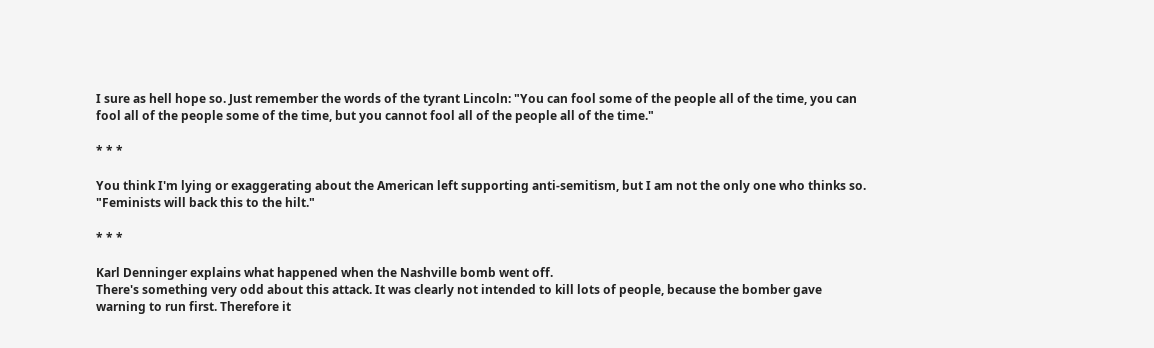I sure as hell hope so. Just remember the words of the tyrant Lincoln: "You can fool some of the people all of the time, you can fool all of the people some of the time, but you cannot fool all of the people all of the time."

* * *

You think I'm lying or exaggerating about the American left supporting anti-semitism, but I am not the only one who thinks so. "Feminists will back this to the hilt."

* * *

Karl Denninger explains what happened when the Nashville bomb went off.
There's something very odd about this attack. It was clearly not intended to kill lots of people, because the bomber gave warning to run first. Therefore it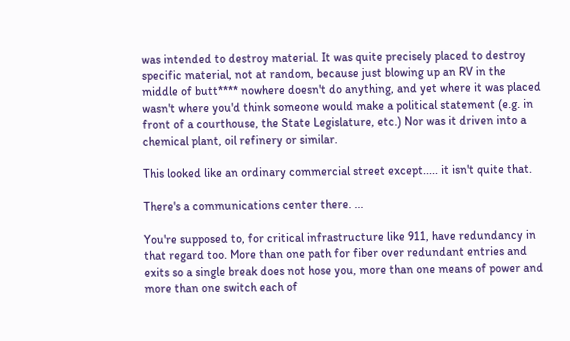was intended to destroy material. It was quite precisely placed to destroy specific material, not at random, because just blowing up an RV in the middle of butt**** nowhere doesn't do anything, and yet where it was placed wasn't where you'd think someone would make a political statement (e.g. in front of a courthouse, the State Legislature, etc.) Nor was it driven into a chemical plant, oil refinery or similar.

This looked like an ordinary commercial street except..... it isn't quite that.

There's a communications center there. ...

You're supposed to, for critical infrastructure like 911, have redundancy in that regard too. More than one path for fiber over redundant entries and exits so a single break does not hose you, more than one means of power and more than one switch each of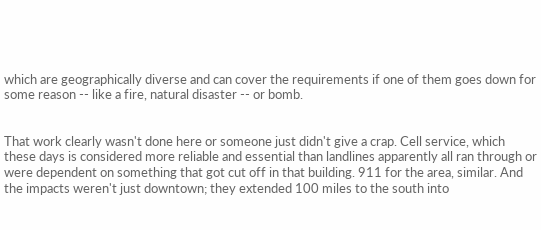which are geographically diverse and can cover the requirements if one of them goes down for some reason -- like a fire, natural disaster -- or bomb.


That work clearly wasn't done here or someone just didn't give a crap. Cell service, which these days is considered more reliable and essential than landlines apparently all ran through or were dependent on something that got cut off in that building. 911 for the area, similar. And the impacts weren't just downtown; they extended 100 miles to the south into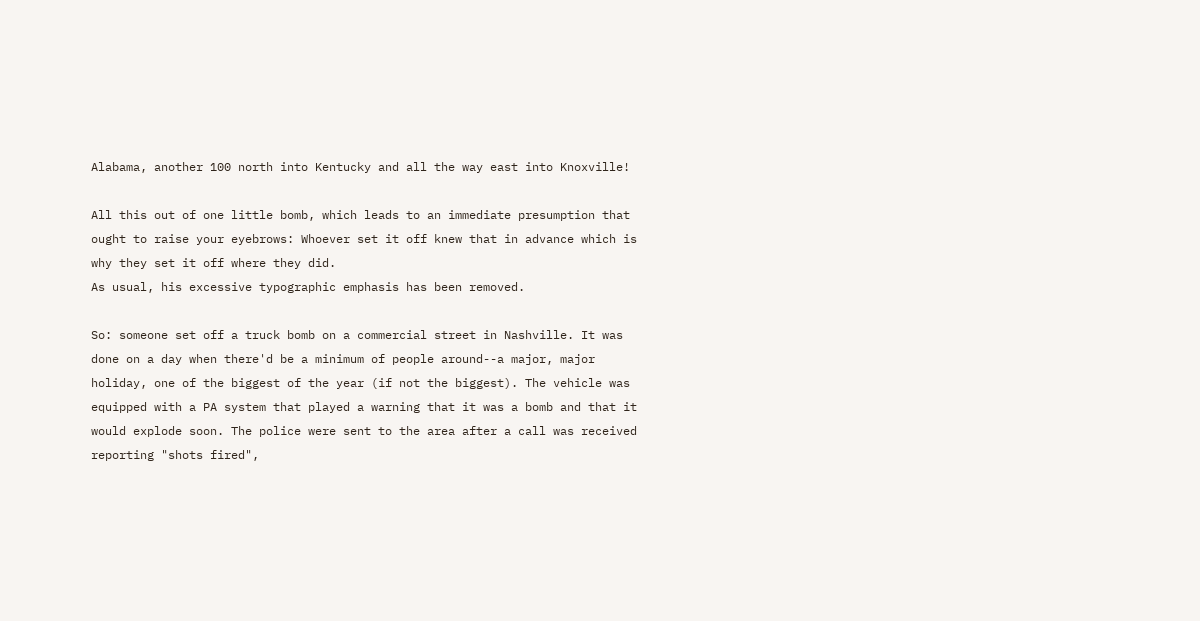Alabama, another 100 north into Kentucky and all the way east into Knoxville!

All this out of one little bomb, which leads to an immediate presumption that ought to raise your eyebrows: Whoever set it off knew that in advance which is why they set it off where they did.
As usual, his excessive typographic emphasis has been removed.

So: someone set off a truck bomb on a commercial street in Nashville. It was done on a day when there'd be a minimum of people around--a major, major holiday, one of the biggest of the year (if not the biggest). The vehicle was equipped with a PA system that played a warning that it was a bomb and that it would explode soon. The police were sent to the area after a call was received reporting "shots fired",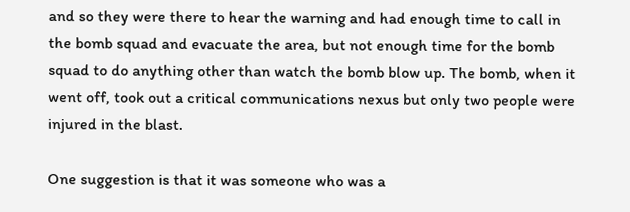and so they were there to hear the warning and had enough time to call in the bomb squad and evacuate the area, but not enough time for the bomb squad to do anything other than watch the bomb blow up. The bomb, when it went off, took out a critical communications nexus but only two people were injured in the blast.

One suggestion is that it was someone who was a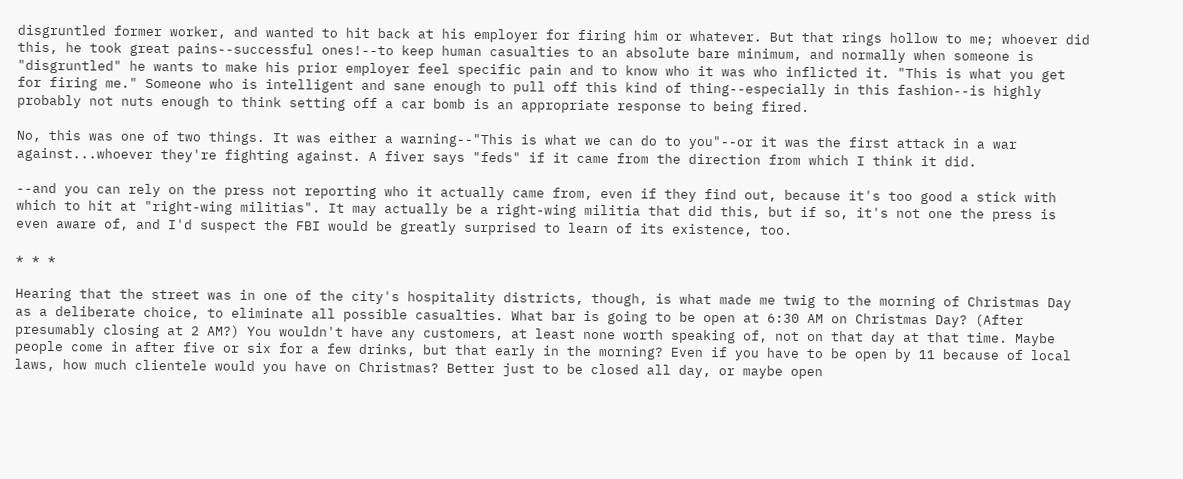disgruntled former worker, and wanted to hit back at his employer for firing him or whatever. But that rings hollow to me; whoever did this, he took great pains--successful ones!--to keep human casualties to an absolute bare minimum, and normally when someone is "disgruntled" he wants to make his prior employer feel specific pain and to know who it was who inflicted it. "This is what you get for firing me." Someone who is intelligent and sane enough to pull off this kind of thing--especially in this fashion--is highly probably not nuts enough to think setting off a car bomb is an appropriate response to being fired.

No, this was one of two things. It was either a warning--"This is what we can do to you"--or it was the first attack in a war against...whoever they're fighting against. A fiver says "feds" if it came from the direction from which I think it did.

--and you can rely on the press not reporting who it actually came from, even if they find out, because it's too good a stick with which to hit at "right-wing militias". It may actually be a right-wing militia that did this, but if so, it's not one the press is even aware of, and I'd suspect the FBI would be greatly surprised to learn of its existence, too.

* * *

Hearing that the street was in one of the city's hospitality districts, though, is what made me twig to the morning of Christmas Day as a deliberate choice, to eliminate all possible casualties. What bar is going to be open at 6:30 AM on Christmas Day? (After presumably closing at 2 AM?) You wouldn't have any customers, at least none worth speaking of, not on that day at that time. Maybe people come in after five or six for a few drinks, but that early in the morning? Even if you have to be open by 11 because of local laws, how much clientele would you have on Christmas? Better just to be closed all day, or maybe open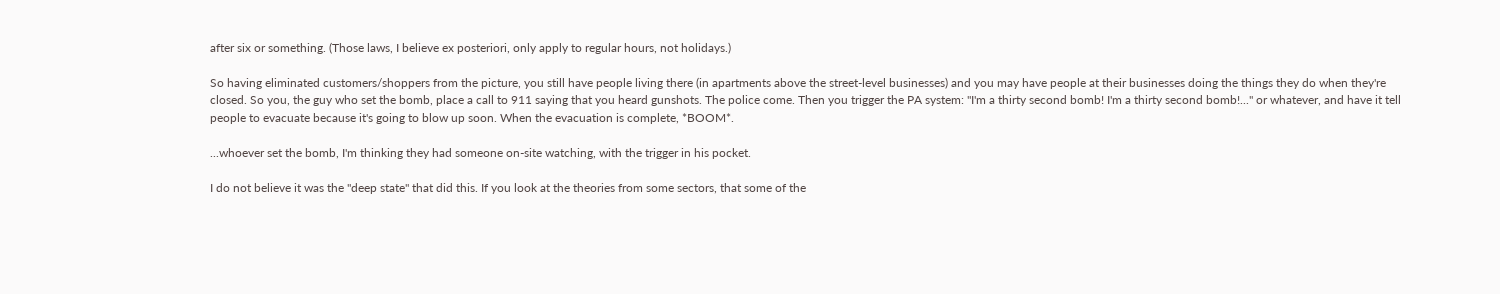after six or something. (Those laws, I believe ex posteriori, only apply to regular hours, not holidays.)

So having eliminated customers/shoppers from the picture, you still have people living there (in apartments above the street-level businesses) and you may have people at their businesses doing the things they do when they're closed. So you, the guy who set the bomb, place a call to 911 saying that you heard gunshots. The police come. Then you trigger the PA system: "I'm a thirty second bomb! I'm a thirty second bomb!..." or whatever, and have it tell people to evacuate because it's going to blow up soon. When the evacuation is complete, *BOOM*.

...whoever set the bomb, I'm thinking they had someone on-site watching, with the trigger in his pocket.

I do not believe it was the "deep state" that did this. If you look at the theories from some sectors, that some of the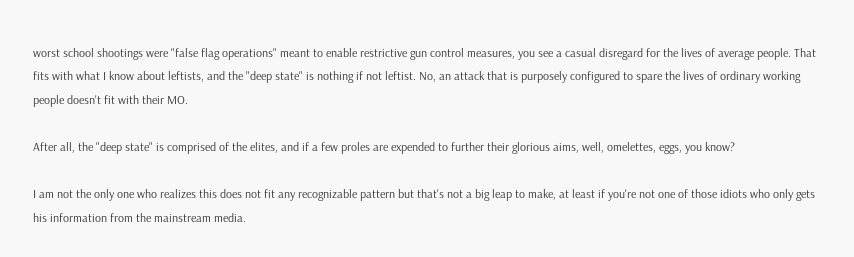worst school shootings were "false flag operations" meant to enable restrictive gun control measures, you see a casual disregard for the lives of average people. That fits with what I know about leftists, and the "deep state" is nothing if not leftist. No, an attack that is purposely configured to spare the lives of ordinary working people doesn't fit with their MO.

After all, the "deep state" is comprised of the elites, and if a few proles are expended to further their glorious aims, well, omelettes, eggs, you know?

I am not the only one who realizes this does not fit any recognizable pattern but that's not a big leap to make, at least if you're not one of those idiots who only gets his information from the mainstream media.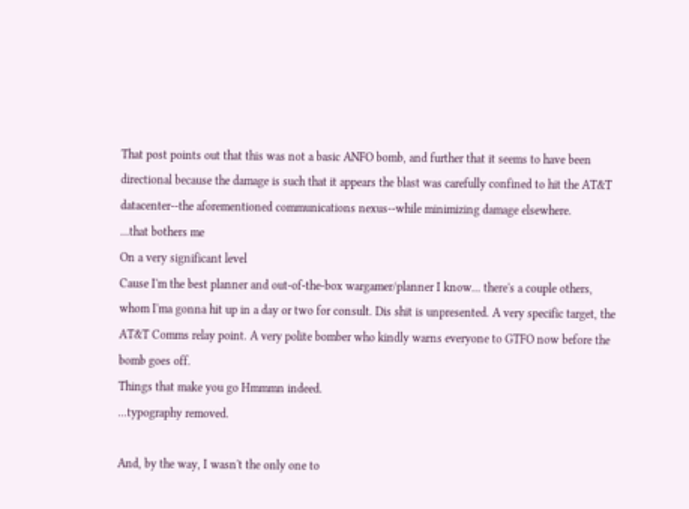That post points out that this was not a basic ANFO bomb, and further that it seems to have been directional because the damage is such that it appears the blast was carefully confined to hit the AT&T datacenter--the aforementioned communications nexus--while minimizing damage elsewhere.
...that bothers me
On a very significant level
Cause I'm the best planner and out-of-the-box wargamer/planner I know... there's a couple others, whom I'ma gonna hit up in a day or two for consult. Dis shit is unpresented. A very specific target, the AT&T Comms relay point. A very polite bomber who kindly warns everyone to GTFO now before the bomb goes off.
Things that make you go Hmmmn indeed.
...typography removed.

And, by the way, I wasn't the only one to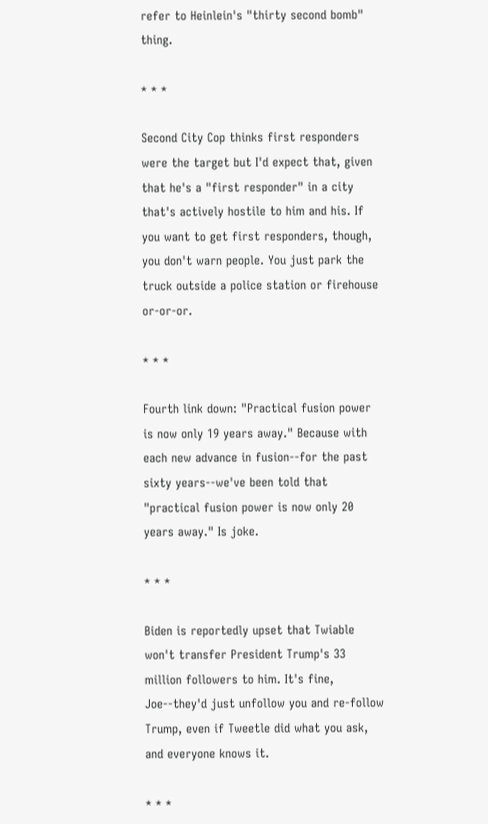refer to Heinlein's "thirty second bomb" thing.

* * *

Second City Cop thinks first responders were the target but I'd expect that, given that he's a "first responder" in a city that's actively hostile to him and his. If you want to get first responders, though, you don't warn people. You just park the truck outside a police station or firehouse or-or-or.

* * *

Fourth link down: "Practical fusion power is now only 19 years away." Because with each new advance in fusion--for the past sixty years--we've been told that "practical fusion power is now only 20 years away." Is joke.

* * *

Biden is reportedly upset that Twiable won't transfer President Trump's 33 million followers to him. It's fine, Joe--they'd just unfollow you and re-follow Trump, even if Tweetle did what you ask, and everyone knows it.

* * *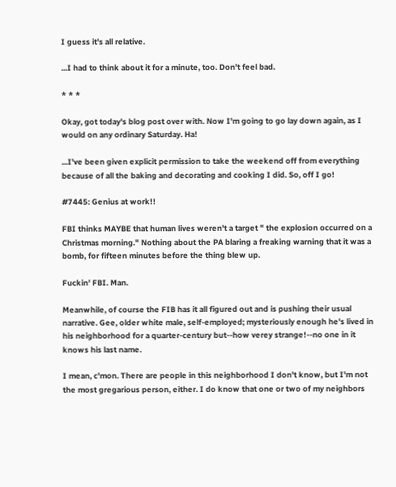I guess it's all relative.

...I had to think about it for a minute, too. Don't feel bad.

* * *

Okay, got today's blog post over with. Now I'm going to go lay down again, as I would on any ordinary Saturday. Ha!

...I've been given explicit permission to take the weekend off from everything because of all the baking and decorating and cooking I did. So, off I go!

#7445: Genius at work!!

FBI thinks MAYBE that human lives weren't a target " the explosion occurred on a Christmas morning." Nothing about the PA blaring a freaking warning that it was a bomb, for fifteen minutes before the thing blew up.

Fuckin' FBI. Man.

Meanwhile, of course the FIB has it all figured out and is pushing their usual narrative. Gee, older white male, self-employed; mysteriously enough he's lived in his neighborhood for a quarter-century but--how verey strange!--no one in it knows his last name.

I mean, c'mon. There are people in this neighborhood I don't know, but I'm not the most gregarious person, either. I do know that one or two of my neighbors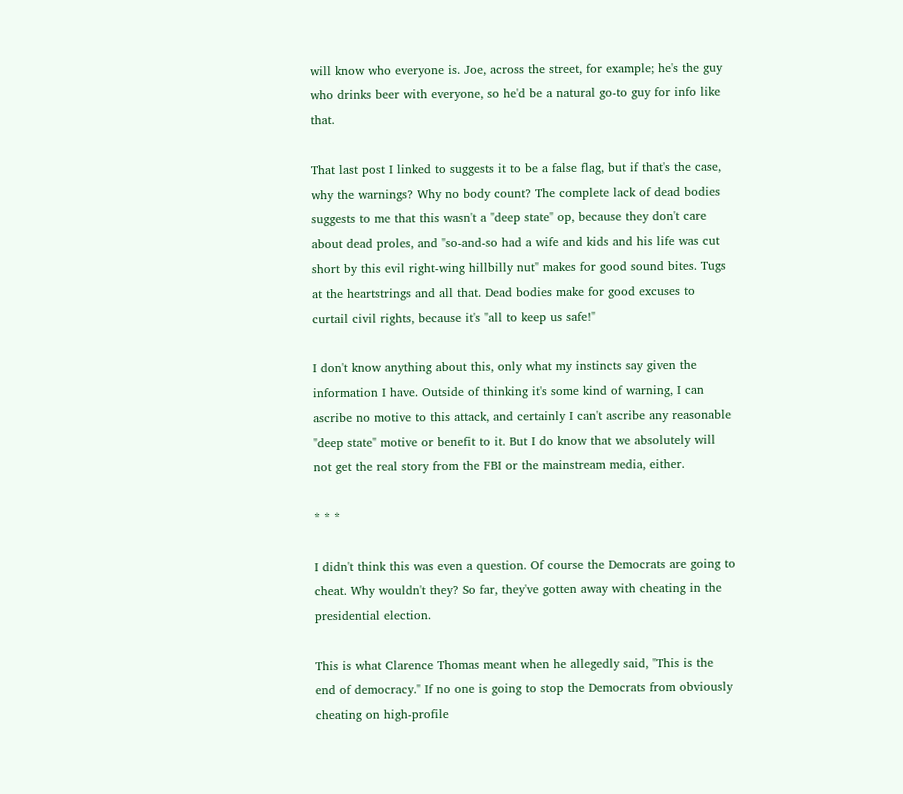will know who everyone is. Joe, across the street, for example; he's the guy who drinks beer with everyone, so he'd be a natural go-to guy for info like that.

That last post I linked to suggests it to be a false flag, but if that's the case, why the warnings? Why no body count? The complete lack of dead bodies suggests to me that this wasn't a "deep state" op, because they don't care about dead proles, and "so-and-so had a wife and kids and his life was cut short by this evil right-wing hillbilly nut" makes for good sound bites. Tugs at the heartstrings and all that. Dead bodies make for good excuses to curtail civil rights, because it's "all to keep us safe!"

I don't know anything about this, only what my instincts say given the information I have. Outside of thinking it's some kind of warning, I can ascribe no motive to this attack, and certainly I can't ascribe any reasonable "deep state" motive or benefit to it. But I do know that we absolutely will not get the real story from the FBI or the mainstream media, either.

* * *

I didn't think this was even a question. Of course the Democrats are going to cheat. Why wouldn't they? So far, they've gotten away with cheating in the presidential election.

This is what Clarence Thomas meant when he allegedly said, "This is the end of democracy." If no one is going to stop the Democrats from obviously cheating on high-profile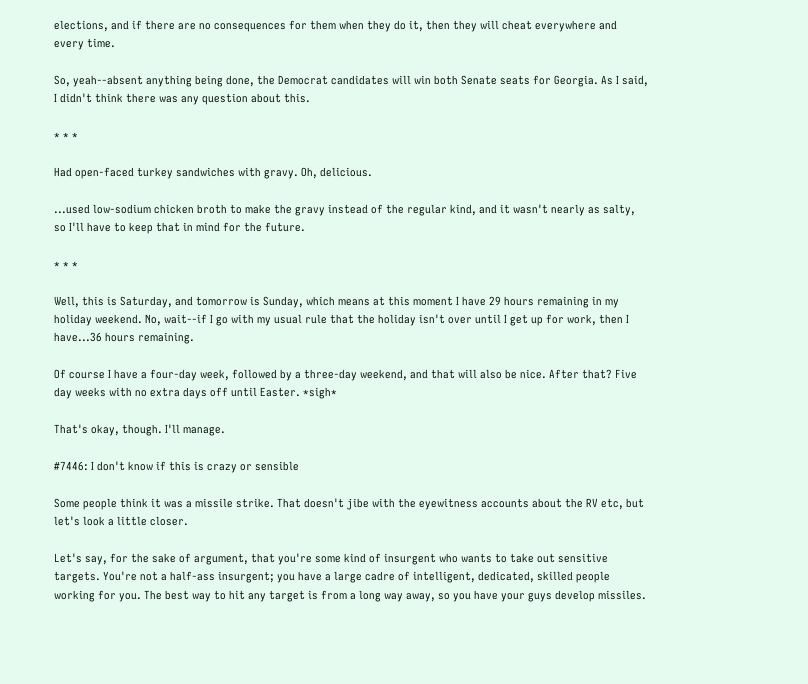elections, and if there are no consequences for them when they do it, then they will cheat everywhere and every time.

So, yeah--absent anything being done, the Democrat candidates will win both Senate seats for Georgia. As I said, I didn't think there was any question about this.

* * *

Had open-faced turkey sandwiches with gravy. Oh, delicious.

...used low-sodium chicken broth to make the gravy instead of the regular kind, and it wasn't nearly as salty, so I'll have to keep that in mind for the future.

* * *

Well, this is Saturday, and tomorrow is Sunday, which means at this moment I have 29 hours remaining in my holiday weekend. No, wait--if I go with my usual rule that the holiday isn't over until I get up for work, then I have...36 hours remaining.

Of course I have a four-day week, followed by a three-day weekend, and that will also be nice. After that? Five day weeks with no extra days off until Easter. *sigh*

That's okay, though. I'll manage.

#7446: I don't know if this is crazy or sensible

Some people think it was a missile strike. That doesn't jibe with the eyewitness accounts about the RV etc, but let's look a little closer.

Let's say, for the sake of argument, that you're some kind of insurgent who wants to take out sensitive targets. You're not a half-ass insurgent; you have a large cadre of intelligent, dedicated, skilled people working for you. The best way to hit any target is from a long way away, so you have your guys develop missiles.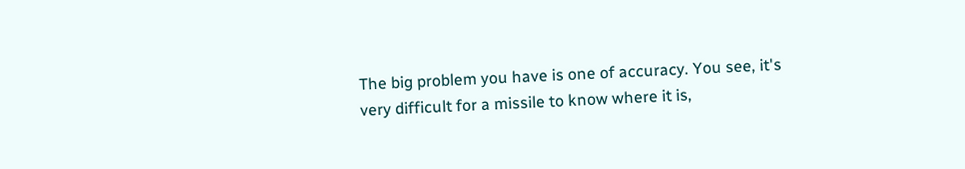The big problem you have is one of accuracy. You see, it's very difficult for a missile to know where it is,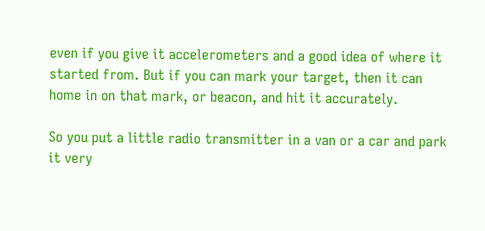even if you give it accelerometers and a good idea of where it started from. But if you can mark your target, then it can home in on that mark, or beacon, and hit it accurately.

So you put a little radio transmitter in a van or a car and park it very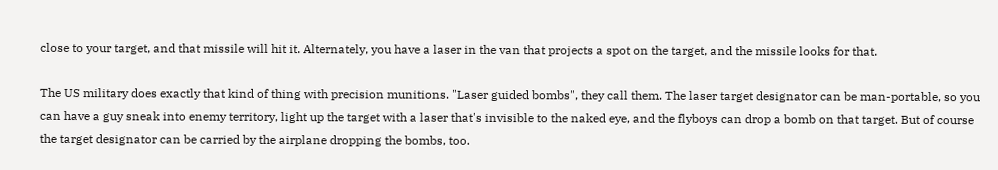close to your target, and that missile will hit it. Alternately, you have a laser in the van that projects a spot on the target, and the missile looks for that.

The US military does exactly that kind of thing with precision munitions. "Laser guided bombs", they call them. The laser target designator can be man-portable, so you can have a guy sneak into enemy territory, light up the target with a laser that's invisible to the naked eye, and the flyboys can drop a bomb on that target. But of course the target designator can be carried by the airplane dropping the bombs, too.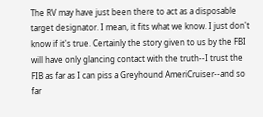The RV may have just been there to act as a disposable target designator. I mean, it fits what we know. I just don't know if it's true. Certainly the story given to us by the FBI will have only glancing contact with the truth--I trust the FIB as far as I can piss a Greyhound AmeriCruiser--and so far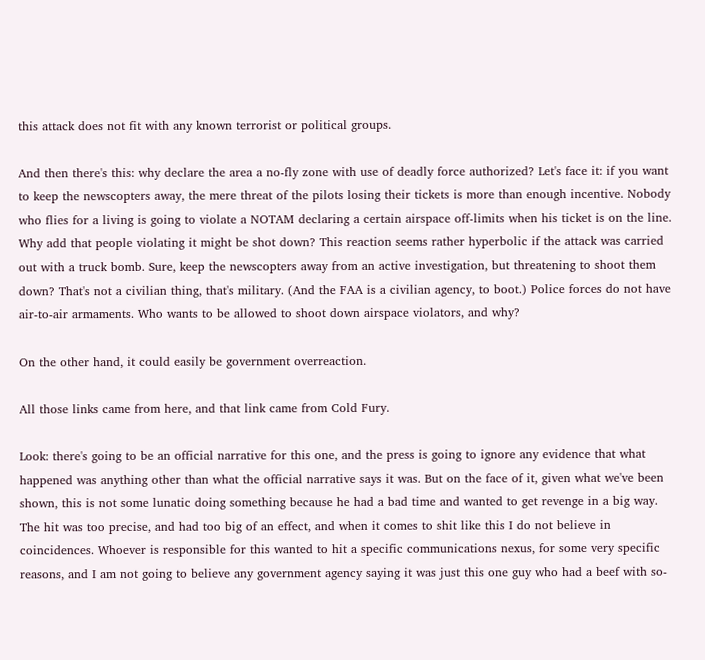this attack does not fit with any known terrorist or political groups.

And then there's this: why declare the area a no-fly zone with use of deadly force authorized? Let's face it: if you want to keep the newscopters away, the mere threat of the pilots losing their tickets is more than enough incentive. Nobody who flies for a living is going to violate a NOTAM declaring a certain airspace off-limits when his ticket is on the line. Why add that people violating it might be shot down? This reaction seems rather hyperbolic if the attack was carried out with a truck bomb. Sure, keep the newscopters away from an active investigation, but threatening to shoot them down? That's not a civilian thing, that's military. (And the FAA is a civilian agency, to boot.) Police forces do not have air-to-air armaments. Who wants to be allowed to shoot down airspace violators, and why?

On the other hand, it could easily be government overreaction.

All those links came from here, and that link came from Cold Fury.

Look: there's going to be an official narrative for this one, and the press is going to ignore any evidence that what happened was anything other than what the official narrative says it was. But on the face of it, given what we've been shown, this is not some lunatic doing something because he had a bad time and wanted to get revenge in a big way. The hit was too precise, and had too big of an effect, and when it comes to shit like this I do not believe in coincidences. Whoever is responsible for this wanted to hit a specific communications nexus, for some very specific reasons, and I am not going to believe any government agency saying it was just this one guy who had a beef with so-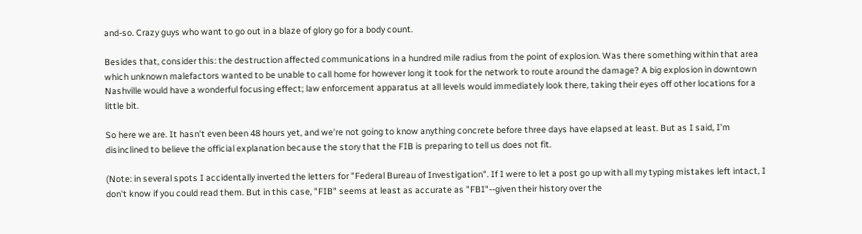and-so. Crazy guys who want to go out in a blaze of glory go for a body count.

Besides that, consider this: the destruction affected communications in a hundred mile radius from the point of explosion. Was there something within that area which unknown malefactors wanted to be unable to call home for however long it took for the network to route around the damage? A big explosion in downtown Nashville would have a wonderful focusing effect; law enforcement apparatus at all levels would immediately look there, taking their eyes off other locations for a little bit.

So here we are. It hasn't even been 48 hours yet, and we're not going to know anything concrete before three days have elapsed at least. But as I said, I'm disinclined to believe the official explanation because the story that the FIB is preparing to tell us does not fit.

(Note: in several spots I accidentally inverted the letters for "Federal Bureau of Investigation". If I were to let a post go up with all my typing mistakes left intact, I don't know if you could read them. But in this case, "FIB" seems at least as accurate as "FBI"--given their history over the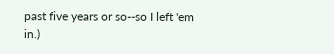past five years or so--so I left 'em in.)